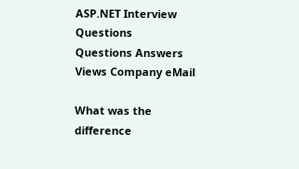ASP.NET Interview Questions
Questions Answers Views Company eMail

What was the difference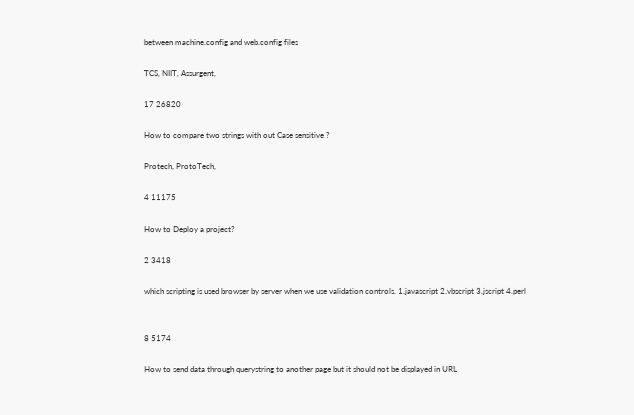between machine.config and web.config files

TCS, NIIT, Assurgent,

17 26820

How to compare two strings with out Case sensitive ?

Protech, ProtoTech,

4 11175

How to Deploy a project?

2 3418

which scripting is used browser by server when we use validation controls. 1.javascript 2.vbscript 3.jscript 4.perl


8 5174

How to send data through querystring to another page but it should not be displayed in URL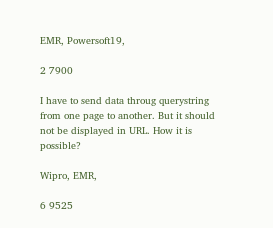EMR, Powersoft19,

2 7900

I have to send data throug querystring from one page to another. But it should not be displayed in URL. How it is possible?

Wipro, EMR,

6 9525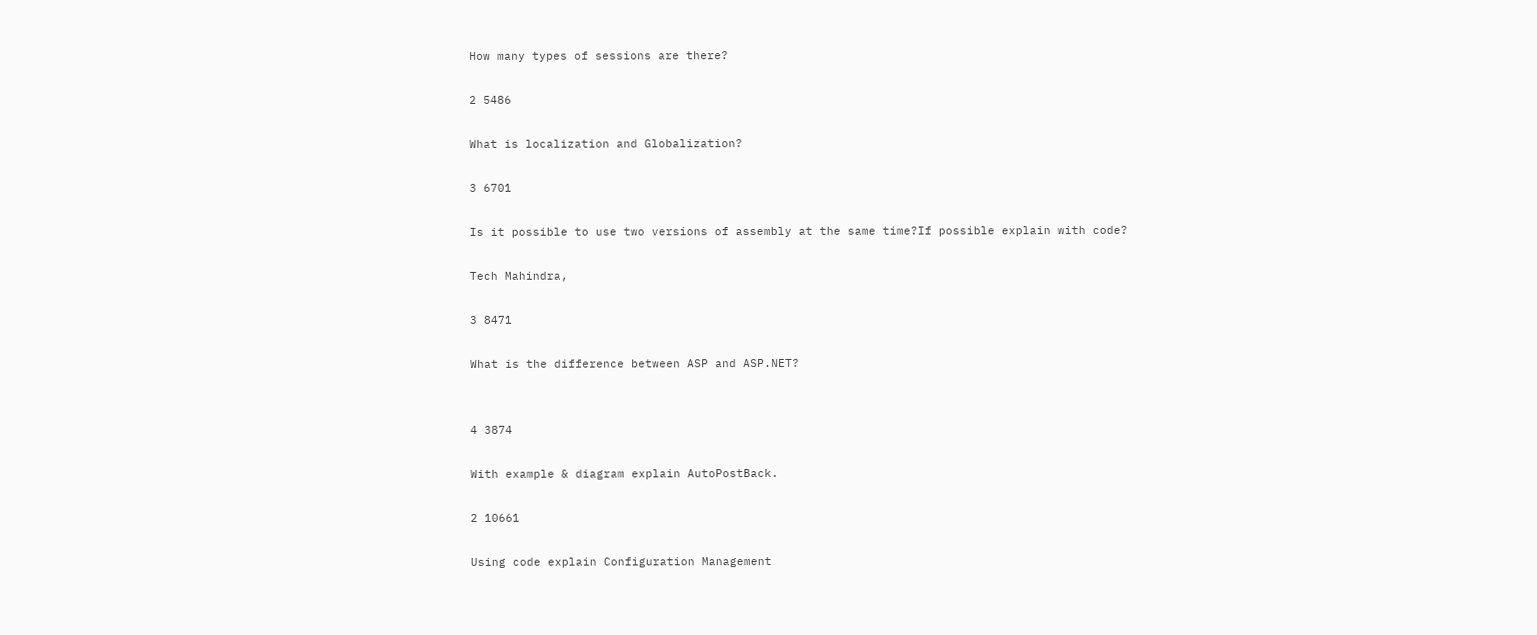How many types of sessions are there?

2 5486

What is localization and Globalization?

3 6701

Is it possible to use two versions of assembly at the same time?If possible explain with code?

Tech Mahindra,

3 8471

What is the difference between ASP and ASP.NET?


4 3874

With example & diagram explain AutoPostBack.

2 10661

Using code explain Configuration Management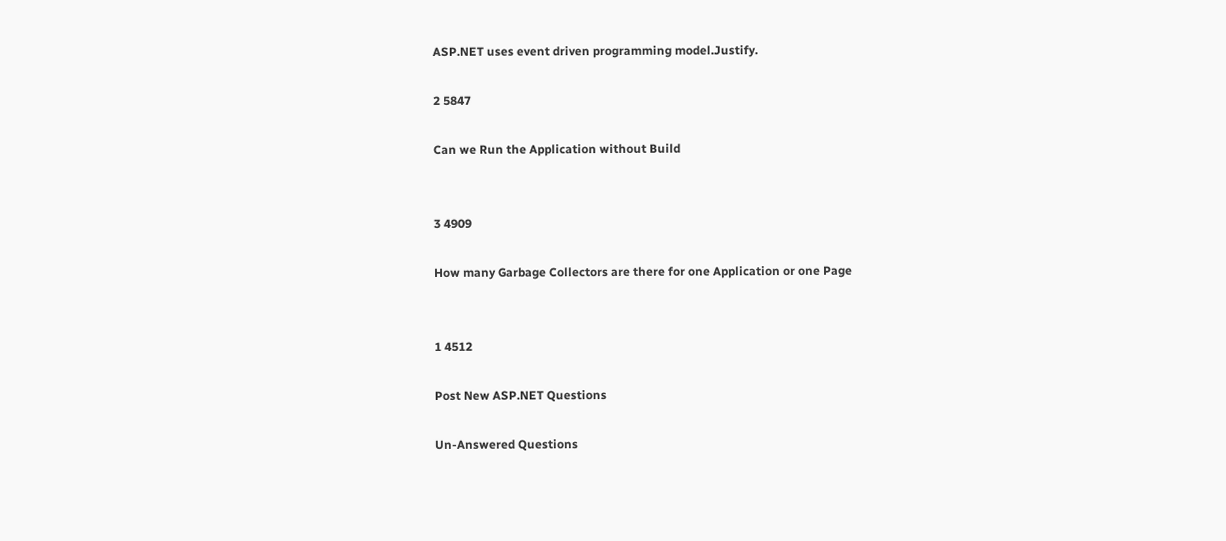ASP.NET uses event driven programming model.Justify.

2 5847

Can we Run the Application without Build


3 4909

How many Garbage Collectors are there for one Application or one Page


1 4512

Post New ASP.NET Questions

Un-Answered Questions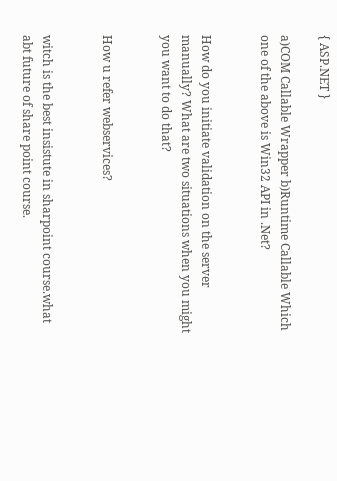{ ASP.NET }

a)COM Callable Wrapper b)Runtime Callable Which one of the above is Win32 API in .Net?


How do you initiate validation on the server manually? What are two situations when you might you want to do that?


How u refer webservices?


witch is the best insistute in sharpoint course.what abt future of share point course.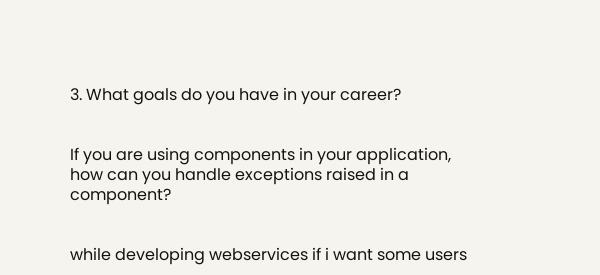3. What goals do you have in your career?


If you are using components in your application, how can you handle exceptions raised in a component?


while developing webservices if i want some users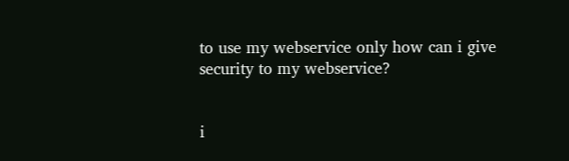to use my webservice only how can i give security to my webservice?


i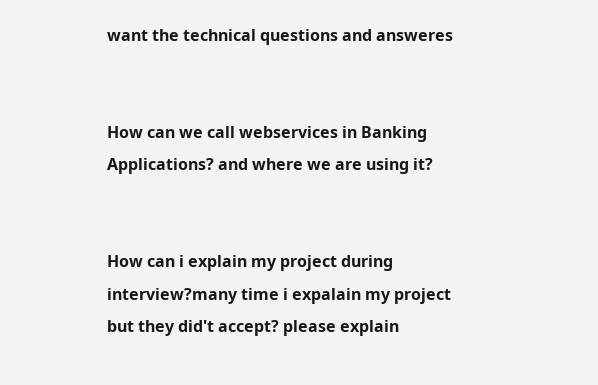want the technical questions and answeres


How can we call webservices in Banking Applications? and where we are using it?


How can i explain my project during interview?many time i expalain my project but they did't accept? please explain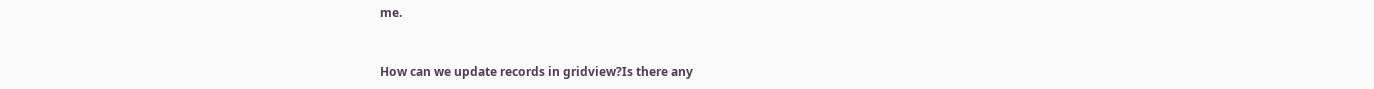me.


How can we update records in gridview?Is there any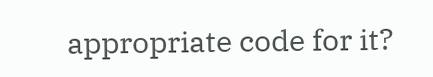appropriate code for it?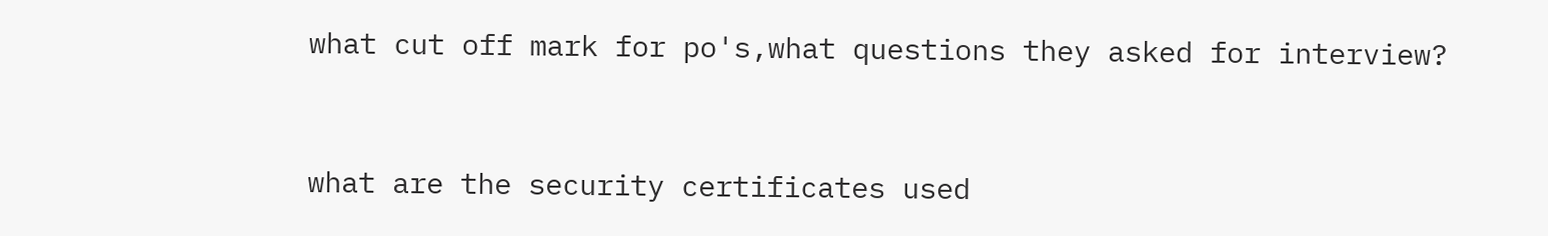what cut off mark for po's,what questions they asked for interview?


what are the security certificates used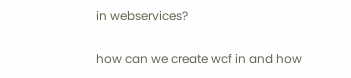in webservices?


how can we create wcf in and how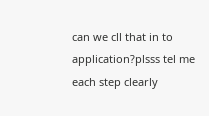can we cll that in to application?plsss tel me each step clearly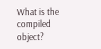What is the compiled object?